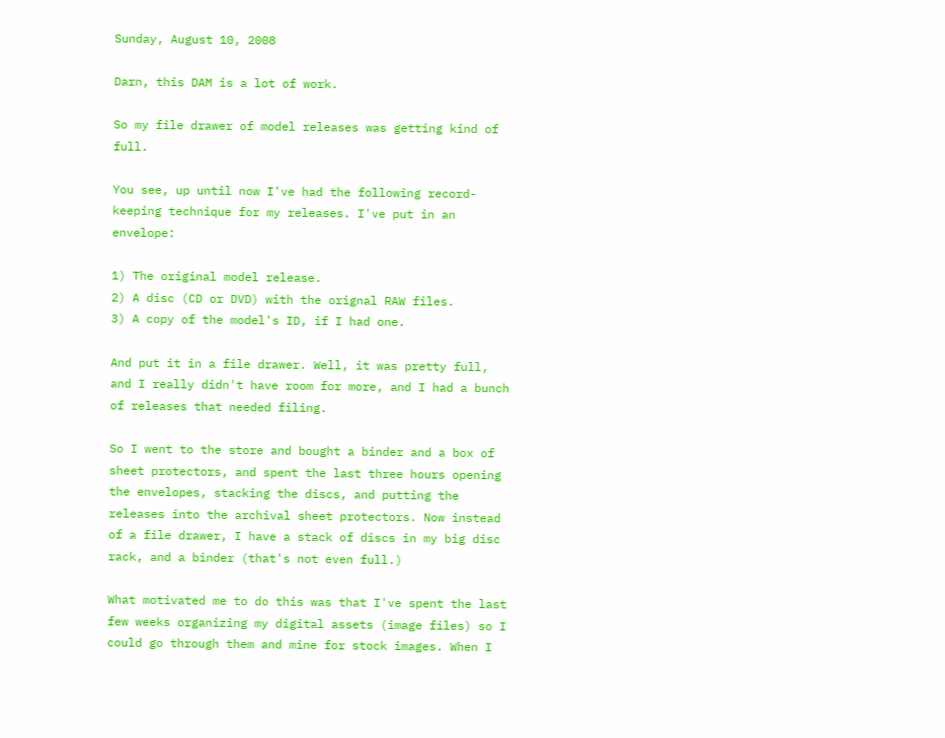Sunday, August 10, 2008

Darn, this DAM is a lot of work.

So my file drawer of model releases was getting kind of full.

You see, up until now I've had the following record-keeping technique for my releases. I've put in an envelope:

1) The original model release.
2) A disc (CD or DVD) with the orignal RAW files.
3) A copy of the model's ID, if I had one.

And put it in a file drawer. Well, it was pretty full, and I really didn't have room for more, and I had a bunch of releases that needed filing.

So I went to the store and bought a binder and a box of sheet protectors, and spent the last three hours opening the envelopes, stacking the discs, and putting the releases into the archival sheet protectors. Now instead of a file drawer, I have a stack of discs in my big disc rack, and a binder (that's not even full.)

What motivated me to do this was that I've spent the last few weeks organizing my digital assets (image files) so I could go through them and mine for stock images. When I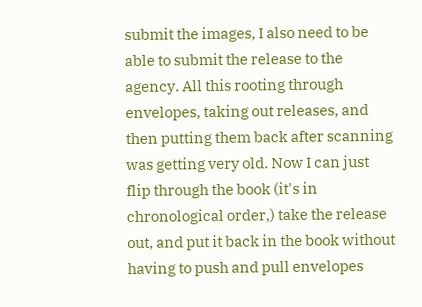submit the images, I also need to be able to submit the release to the agency. All this rooting through envelopes, taking out releases, and then putting them back after scanning was getting very old. Now I can just flip through the book (it's in chronological order,) take the release out, and put it back in the book without having to push and pull envelopes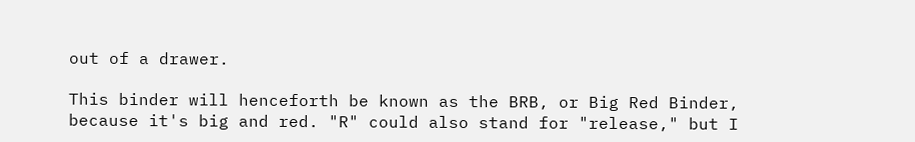out of a drawer.

This binder will henceforth be known as the BRB, or Big Red Binder, because it's big and red. "R" could also stand for "release," but I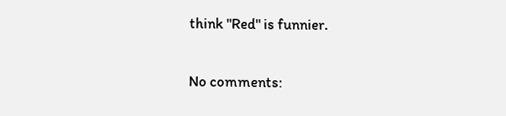think "Red" is funnier.


No comments: